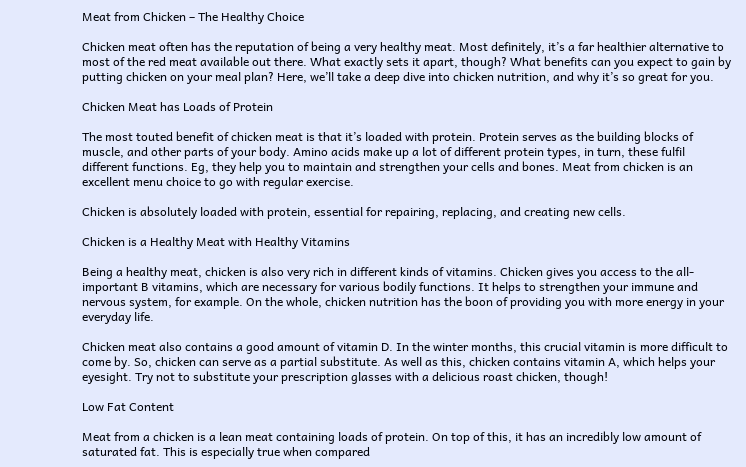Meat from Chicken – The Healthy Choice

Chicken meat often has the reputation of being a very healthy meat. Most definitely, it’s a far healthier alternative to most of the red meat available out there. What exactly sets it apart, though? What benefits can you expect to gain by putting chicken on your meal plan? Here, we’ll take a deep dive into chicken nutrition, and why it’s so great for you.

Chicken Meat has Loads of Protein

The most touted benefit of chicken meat is that it’s loaded with protein. Protein serves as the building blocks of muscle, and other parts of your body. Amino acids make up a lot of different protein types, in turn, these fulfil different functions. Eg, they help you to maintain and strengthen your cells and bones. Meat from chicken is an excellent menu choice to go with regular exercise.

Chicken is absolutely loaded with protein, essential for repairing, replacing, and creating new cells.

Chicken is a Healthy Meat with Healthy Vitamins

Being a healthy meat, chicken is also very rich in different kinds of vitamins. Chicken gives you access to the all-important B vitamins, which are necessary for various bodily functions. It helps to strengthen your immune and nervous system, for example. On the whole, chicken nutrition has the boon of providing you with more energy in your everyday life.

Chicken meat also contains a good amount of vitamin D. In the winter months, this crucial vitamin is more difficult to come by. So, chicken can serve as a partial substitute. As well as this, chicken contains vitamin A, which helps your eyesight. Try not to substitute your prescription glasses with a delicious roast chicken, though!

Low Fat Content

Meat from a chicken is a lean meat containing loads of protein. On top of this, it has an incredibly low amount of saturated fat. This is especially true when compared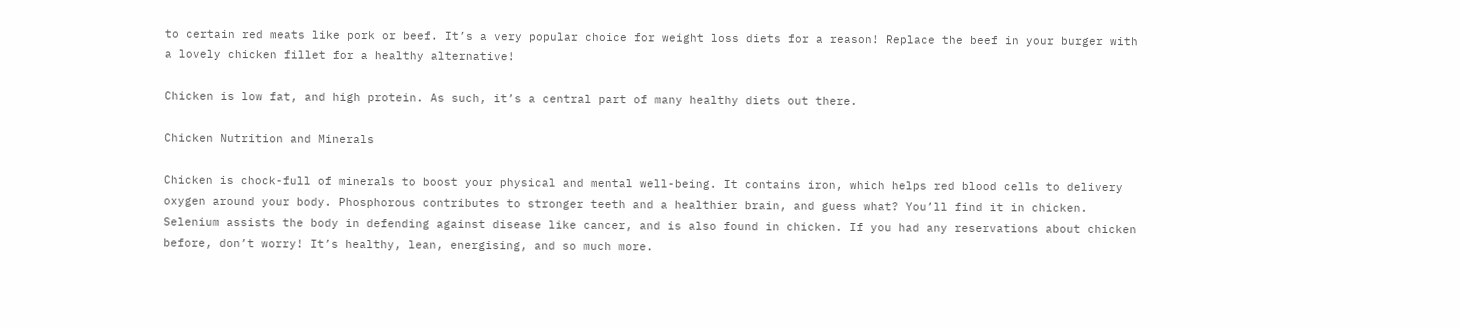to certain red meats like pork or beef. It’s a very popular choice for weight loss diets for a reason! Replace the beef in your burger with a lovely chicken fillet for a healthy alternative!

Chicken is low fat, and high protein. As such, it’s a central part of many healthy diets out there.

Chicken Nutrition and Minerals

Chicken is chock-full of minerals to boost your physical and mental well-being. It contains iron, which helps red blood cells to delivery oxygen around your body. Phosphorous contributes to stronger teeth and a healthier brain, and guess what? You’ll find it in chicken. Selenium assists the body in defending against disease like cancer, and is also found in chicken. If you had any reservations about chicken before, don’t worry! It’s healthy, lean, energising, and so much more.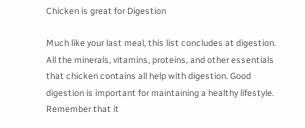Chicken is great for Digestion

Much like your last meal, this list concludes at digestion. All the minerals, vitamins, proteins, and other essentials that chicken contains all help with digestion. Good digestion is important for maintaining a healthy lifestyle. Remember that it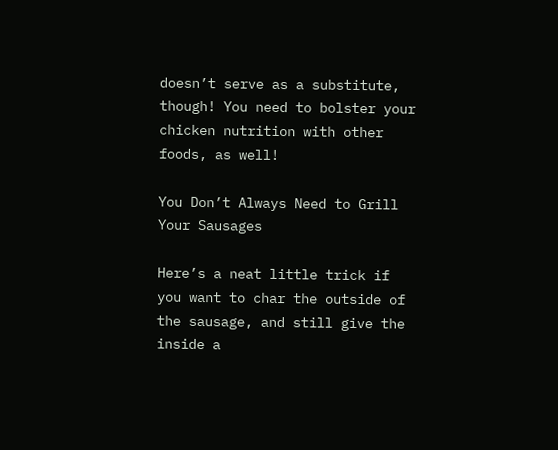doesn’t serve as a substitute, though! You need to bolster your chicken nutrition with other foods, as well!

You Don’t Always Need to Grill Your Sausages

Here’s a neat little trick if you want to char the outside of the sausage, and still give the inside a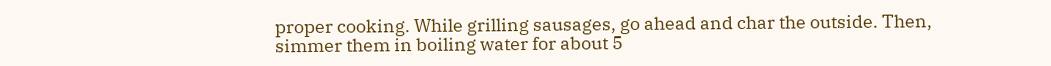proper cooking. While grilling sausages, go ahead and char the outside. Then, simmer them in boiling water for about 5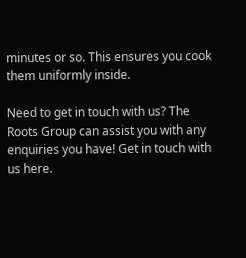minutes or so. This ensures you cook them uniformly inside.

Need to get in touch with us? The Roots Group can assist you with any enquiries you have! Get in touch with us here.